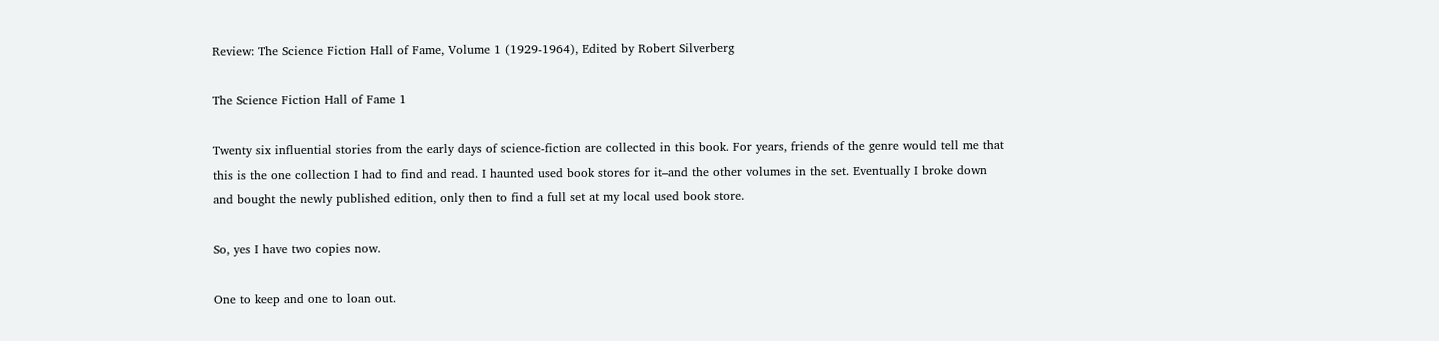Review: The Science Fiction Hall of Fame, Volume 1 (1929-1964), Edited by Robert Silverberg

The Science Fiction Hall of Fame 1

Twenty six influential stories from the early days of science-fiction are collected in this book. For years, friends of the genre would tell me that this is the one collection I had to find and read. I haunted used book stores for it–and the other volumes in the set. Eventually I broke down and bought the newly published edition, only then to find a full set at my local used book store.

So, yes I have two copies now.

One to keep and one to loan out.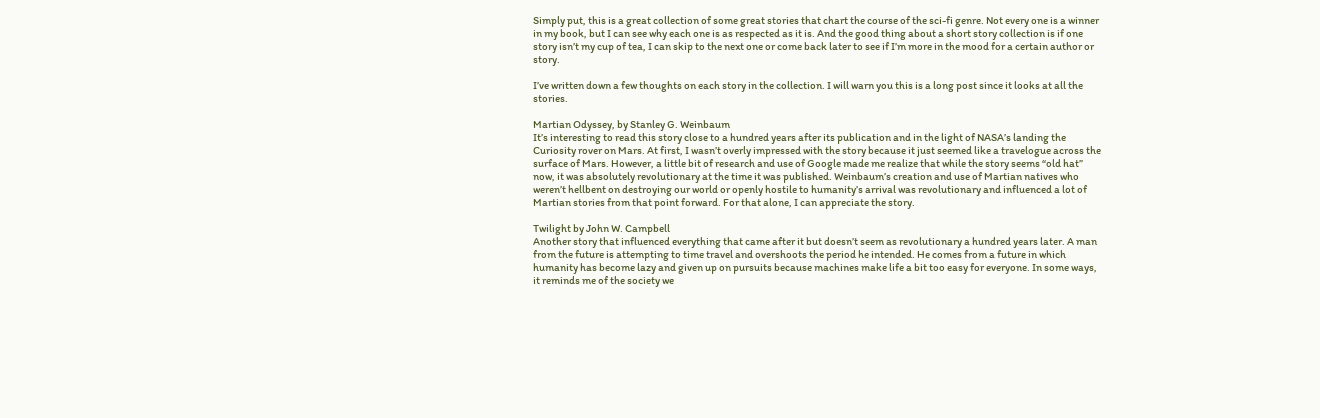Simply put, this is a great collection of some great stories that chart the course of the sci-fi genre. Not every one is a winner in my book, but I can see why each one is as respected as it is. And the good thing about a short story collection is if one story isn’t my cup of tea, I can skip to the next one or come back later to see if I’m more in the mood for a certain author or story.

I’ve written down a few thoughts on each story in the collection. I will warn you this is a long post since it looks at all the stories.

Martian Odyssey, by Stanley G. Weinbaum
It’s interesting to read this story close to a hundred years after its publication and in the light of NASA’s landing the Curiosity rover on Mars. At first, I wasn’t overly impressed with the story because it just seemed like a travelogue across the surface of Mars. However, a little bit of research and use of Google made me realize that while the story seems “old hat” now, it was absolutely revolutionary at the time it was published. Weinbaum’s creation and use of Martian natives who weren’t hellbent on destroying our world or openly hostile to humanity’s arrival was revolutionary and influenced a lot of Martian stories from that point forward. For that alone, I can appreciate the story.

Twilight by John W. Campbell
Another story that influenced everything that came after it but doesn’t seem as revolutionary a hundred years later. A man from the future is attempting to time travel and overshoots the period he intended. He comes from a future in which humanity has become lazy and given up on pursuits because machines make life a bit too easy for everyone. In some ways, it reminds me of the society we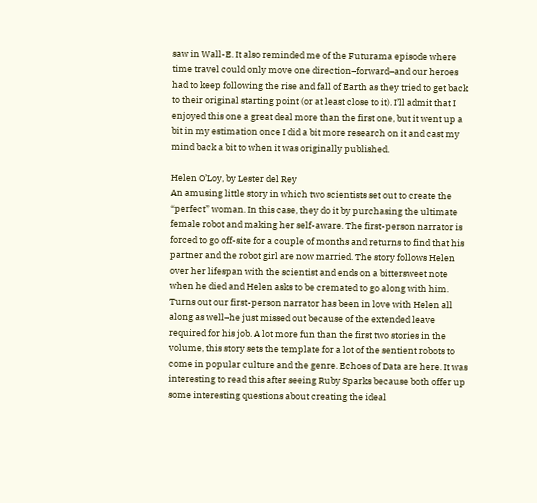saw in Wall-E. It also reminded me of the Futurama episode where time travel could only move one direction–forward–and our heroes had to keep following the rise and fall of Earth as they tried to get back to their original starting point (or at least close to it). I’ll admit that I enjoyed this one a great deal more than the first one, but it went up a bit in my estimation once I did a bit more research on it and cast my mind back a bit to when it was originally published.

Helen O’Loy, by Lester del Rey
An amusing little story in which two scientists set out to create the “perfect” woman. In this case, they do it by purchasing the ultimate female robot and making her self-aware. The first-person narrator is forced to go off-site for a couple of months and returns to find that his partner and the robot girl are now married. The story follows Helen over her lifespan with the scientist and ends on a bittersweet note when he died and Helen asks to be cremated to go along with him. Turns out our first-person narrator has been in love with Helen all along as well–he just missed out because of the extended leave required for his job. A lot more fun than the first two stories in the volume, this story sets the template for a lot of the sentient robots to come in popular culture and the genre. Echoes of Data are here. It was interesting to read this after seeing Ruby Sparks because both offer up some interesting questions about creating the ideal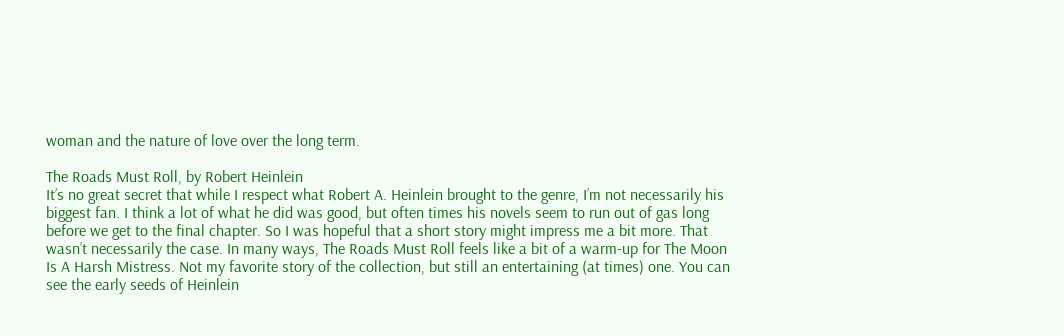woman and the nature of love over the long term.

The Roads Must Roll, by Robert Heinlein
It’s no great secret that while I respect what Robert A. Heinlein brought to the genre, I’m not necessarily his biggest fan. I think a lot of what he did was good, but often times his novels seem to run out of gas long before we get to the final chapter. So I was hopeful that a short story might impress me a bit more. That wasn’t necessarily the case. In many ways, The Roads Must Roll feels like a bit of a warm-up for The Moon Is A Harsh Mistress. Not my favorite story of the collection, but still an entertaining (at times) one. You can see the early seeds of Heinlein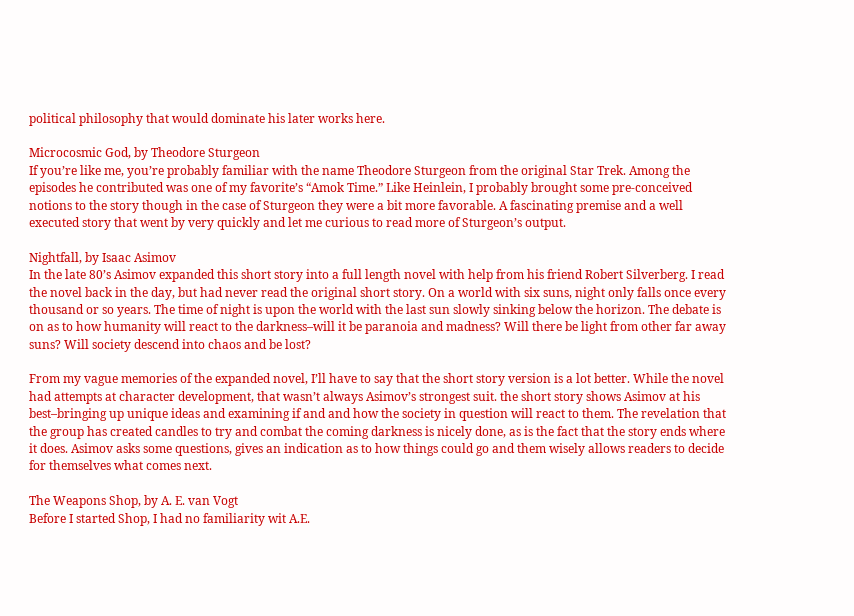political philosophy that would dominate his later works here.

Microcosmic God, by Theodore Sturgeon
If you’re like me, you’re probably familiar with the name Theodore Sturgeon from the original Star Trek. Among the episodes he contributed was one of my favorite’s “Amok Time.” Like Heinlein, I probably brought some pre-conceived notions to the story though in the case of Sturgeon they were a bit more favorable. A fascinating premise and a well executed story that went by very quickly and let me curious to read more of Sturgeon’s output.

Nightfall, by Isaac Asimov
In the late 80’s Asimov expanded this short story into a full length novel with help from his friend Robert Silverberg. I read the novel back in the day, but had never read the original short story. On a world with six suns, night only falls once every thousand or so years. The time of night is upon the world with the last sun slowly sinking below the horizon. The debate is on as to how humanity will react to the darkness–will it be paranoia and madness? Will there be light from other far away suns? Will society descend into chaos and be lost?

From my vague memories of the expanded novel, I’ll have to say that the short story version is a lot better. While the novel had attempts at character development, that wasn’t always Asimov’s strongest suit. the short story shows Asimov at his best–bringing up unique ideas and examining if and and how the society in question will react to them. The revelation that the group has created candles to try and combat the coming darkness is nicely done, as is the fact that the story ends where it does. Asimov asks some questions, gives an indication as to how things could go and them wisely allows readers to decide for themselves what comes next.

The Weapons Shop, by A. E. van Vogt
Before I started Shop, I had no familiarity wit A.E.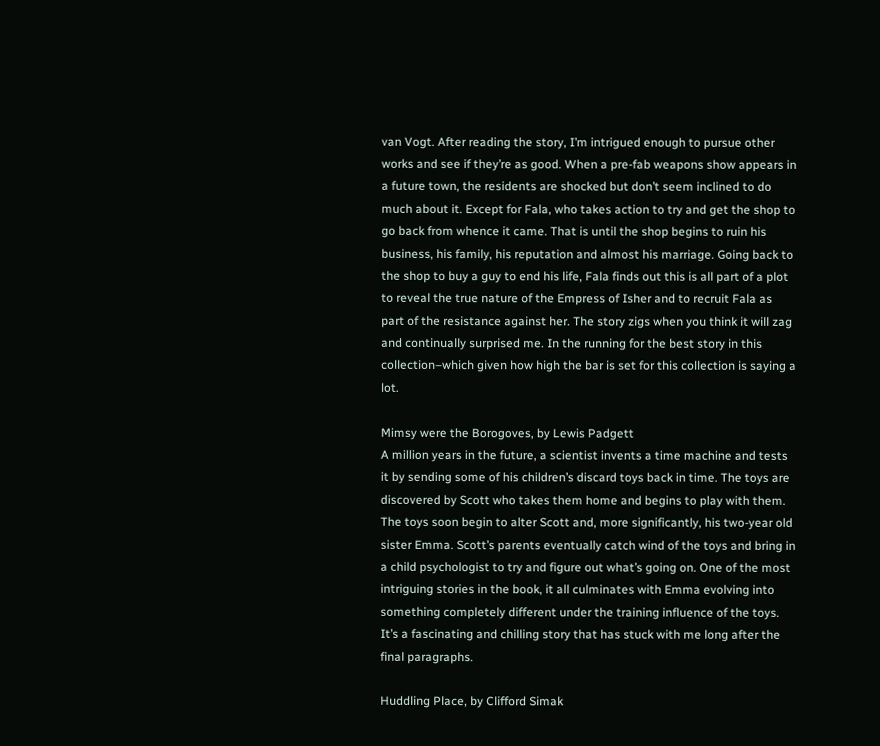van Vogt. After reading the story, I’m intrigued enough to pursue other works and see if they’re as good. When a pre-fab weapons show appears in a future town, the residents are shocked but don’t seem inclined to do much about it. Except for Fala, who takes action to try and get the shop to go back from whence it came. That is until the shop begins to ruin his business, his family, his reputation and almost his marriage. Going back to the shop to buy a guy to end his life, Fala finds out this is all part of a plot to reveal the true nature of the Empress of Isher and to recruit Fala as part of the resistance against her. The story zigs when you think it will zag and continually surprised me. In the running for the best story in this collection–which given how high the bar is set for this collection is saying a lot.

Mimsy were the Borogoves, by Lewis Padgett
A million years in the future, a scientist invents a time machine and tests it by sending some of his children’s discard toys back in time. The toys are discovered by Scott who takes them home and begins to play with them. The toys soon begin to alter Scott and, more significantly, his two-year old sister Emma. Scott’s parents eventually catch wind of the toys and bring in a child psychologist to try and figure out what’s going on. One of the most intriguing stories in the book, it all culminates with Emma evolving into something completely different under the training influence of the toys. It’s a fascinating and chilling story that has stuck with me long after the final paragraphs.

Huddling Place, by Clifford Simak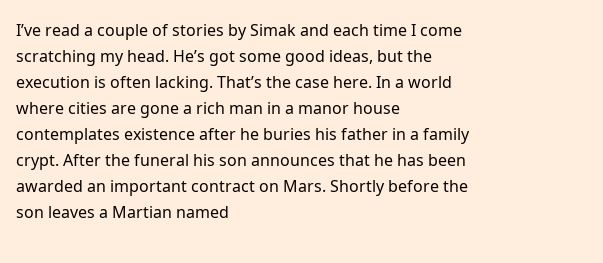I’ve read a couple of stories by Simak and each time I come scratching my head. He’s got some good ideas, but the execution is often lacking. That’s the case here. In a world where cities are gone a rich man in a manor house contemplates existence after he buries his father in a family crypt. After the funeral his son announces that he has been awarded an important contract on Mars. Shortly before the son leaves a Martian named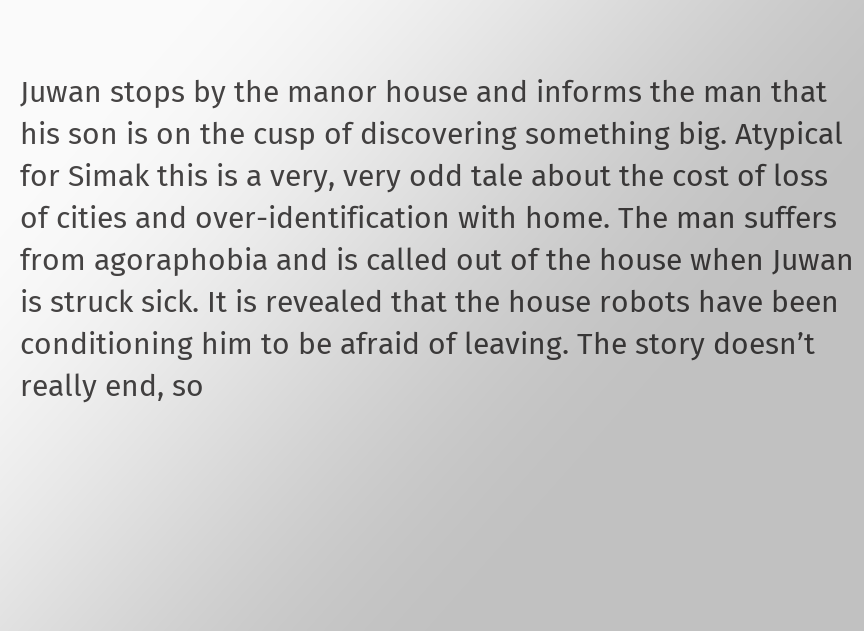Juwan stops by the manor house and informs the man that his son is on the cusp of discovering something big. Atypical for Simak this is a very, very odd tale about the cost of loss of cities and over-identification with home. The man suffers from agoraphobia and is called out of the house when Juwan is struck sick. It is revealed that the house robots have been conditioning him to be afraid of leaving. The story doesn’t really end, so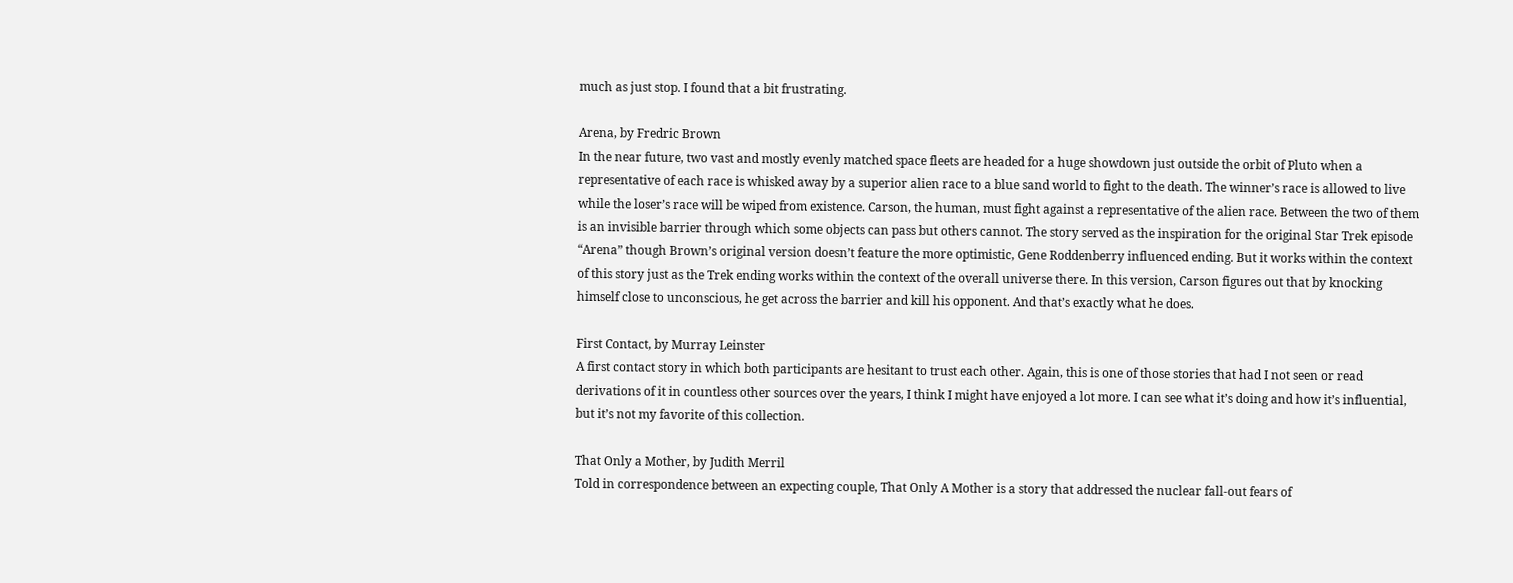much as just stop. I found that a bit frustrating.

Arena, by Fredric Brown
In the near future, two vast and mostly evenly matched space fleets are headed for a huge showdown just outside the orbit of Pluto when a representative of each race is whisked away by a superior alien race to a blue sand world to fight to the death. The winner’s race is allowed to live while the loser’s race will be wiped from existence. Carson, the human, must fight against a representative of the alien race. Between the two of them is an invisible barrier through which some objects can pass but others cannot. The story served as the inspiration for the original Star Trek episode “Arena” though Brown’s original version doesn’t feature the more optimistic, Gene Roddenberry influenced ending. But it works within the context of this story just as the Trek ending works within the context of the overall universe there. In this version, Carson figures out that by knocking himself close to unconscious, he get across the barrier and kill his opponent. And that’s exactly what he does.

First Contact, by Murray Leinster
A first contact story in which both participants are hesitant to trust each other. Again, this is one of those stories that had I not seen or read derivations of it in countless other sources over the years, I think I might have enjoyed a lot more. I can see what it’s doing and how it’s influential, but it’s not my favorite of this collection.

That Only a Mother, by Judith Merril
Told in correspondence between an expecting couple, That Only A Mother is a story that addressed the nuclear fall-out fears of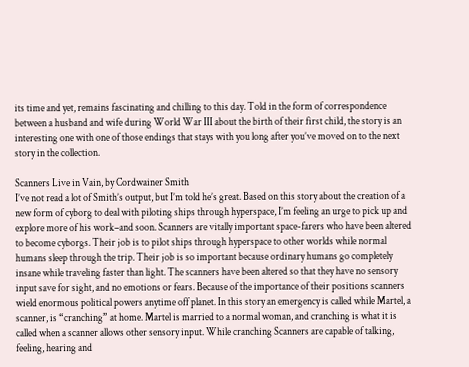its time and yet, remains fascinating and chilling to this day. Told in the form of correspondence between a husband and wife during World War III about the birth of their first child, the story is an interesting one with one of those endings that stays with you long after you’ve moved on to the next story in the collection.

Scanners Live in Vain, by Cordwainer Smith
I’ve not read a lot of Smith’s output, but I’m told he’s great. Based on this story about the creation of a new form of cyborg to deal with piloting ships through hyperspace, I’m feeling an urge to pick up and explore more of his work–and soon. Scanners are vitally important space-farers who have been altered to become cyborgs. Their job is to pilot ships through hyperspace to other worlds while normal humans sleep through the trip. Their job is so important because ordinary humans go completely insane while traveling faster than light. The scanners have been altered so that they have no sensory input save for sight, and no emotions or fears. Because of the importance of their positions scanners wield enormous political powers anytime off planet. In this story an emergency is called while Martel, a scanner, is “cranching” at home. Martel is married to a normal woman, and cranching is what it is called when a scanner allows other sensory input. While cranching Scanners are capable of talking, feeling, hearing and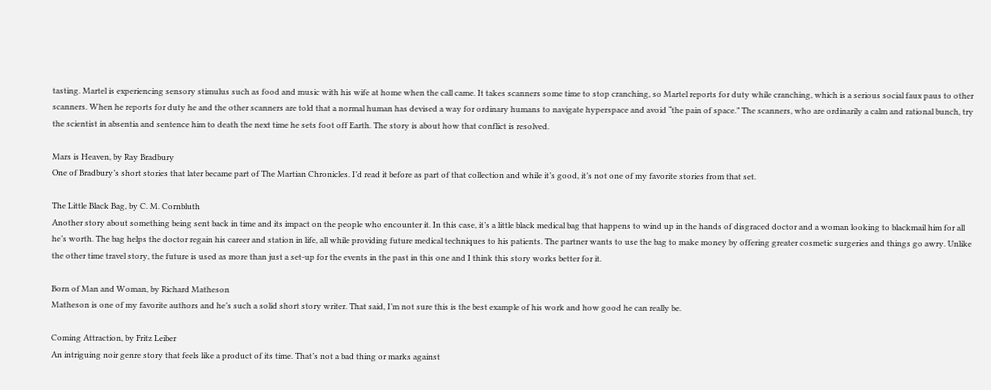tasting. Martel is experiencing sensory stimulus such as food and music with his wife at home when the call came. It takes scanners some time to stop cranching, so Martel reports for duty while cranching, which is a serious social faux paus to other scanners. When he reports for duty he and the other scanners are told that a normal human has devised a way for ordinary humans to navigate hyperspace and avoid “the pain of space.” The scanners, who are ordinarily a calm and rational bunch, try the scientist in absentia and sentence him to death the next time he sets foot off Earth. The story is about how that conflict is resolved.

Mars is Heaven, by Ray Bradbury
One of Bradbury’s short stories that later became part of The Martian Chronicles. I’d read it before as part of that collection and while it’s good, it’s not one of my favorite stories from that set.

The Little Black Bag, by C. M. Cornbluth
Another story about something being sent back in time and its impact on the people who encounter it. In this case, it’s a little black medical bag that happens to wind up in the hands of disgraced doctor and a woman looking to blackmail him for all he’s worth. The bag helps the doctor regain his career and station in life, all while providing future medical techniques to his patients. The partner wants to use the bag to make money by offering greater cosmetic surgeries and things go awry. Unlike the other time travel story, the future is used as more than just a set-up for the events in the past in this one and I think this story works better for it.

Born of Man and Woman, by Richard Matheson
Matheson is one of my favorite authors and he’s such a solid short story writer. That said, I’m not sure this is the best example of his work and how good he can really be.

Coming Attraction, by Fritz Leiber
An intriguing noir genre story that feels like a product of its time. That’s not a bad thing or marks against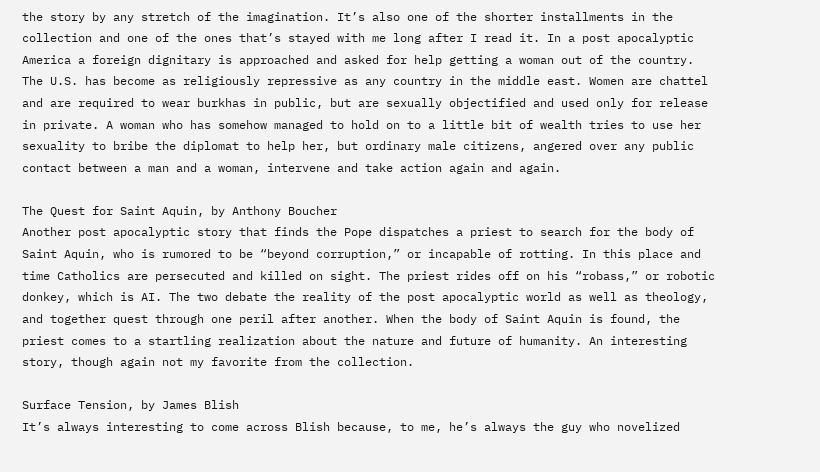the story by any stretch of the imagination. It’s also one of the shorter installments in the collection and one of the ones that’s stayed with me long after I read it. In a post apocalyptic America a foreign dignitary is approached and asked for help getting a woman out of the country. The U.S. has become as religiously repressive as any country in the middle east. Women are chattel and are required to wear burkhas in public, but are sexually objectified and used only for release in private. A woman who has somehow managed to hold on to a little bit of wealth tries to use her sexuality to bribe the diplomat to help her, but ordinary male citizens, angered over any public contact between a man and a woman, intervene and take action again and again.

The Quest for Saint Aquin, by Anthony Boucher
Another post apocalyptic story that finds the Pope dispatches a priest to search for the body of Saint Aquin, who is rumored to be “beyond corruption,” or incapable of rotting. In this place and time Catholics are persecuted and killed on sight. The priest rides off on his “robass,” or robotic donkey, which is AI. The two debate the reality of the post apocalyptic world as well as theology, and together quest through one peril after another. When the body of Saint Aquin is found, the priest comes to a startling realization about the nature and future of humanity. An interesting story, though again not my favorite from the collection.

Surface Tension, by James Blish
It’s always interesting to come across Blish because, to me, he’s always the guy who novelized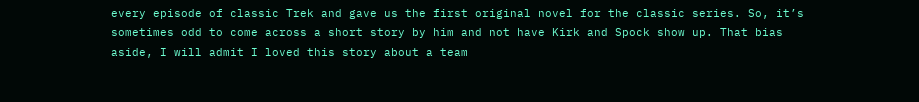every episode of classic Trek and gave us the first original novel for the classic series. So, it’s sometimes odd to come across a short story by him and not have Kirk and Spock show up. That bias aside, I will admit I loved this story about a team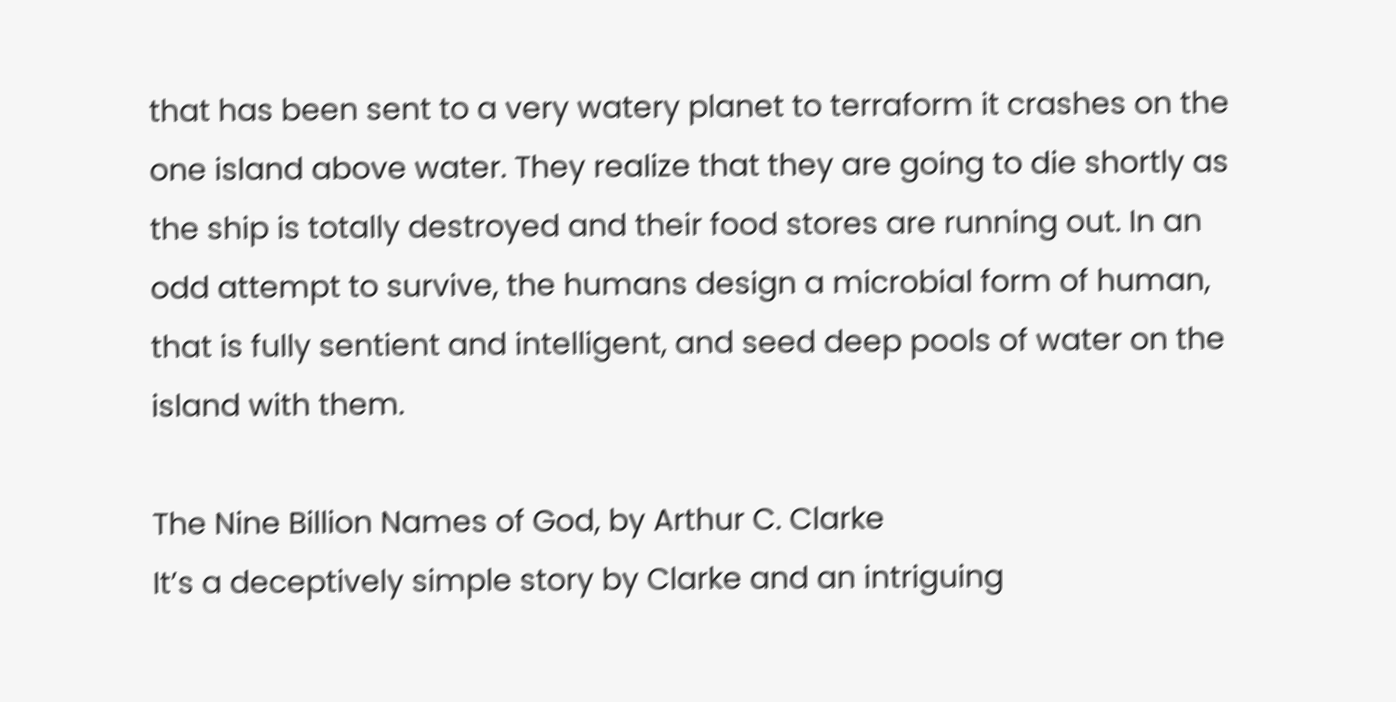that has been sent to a very watery planet to terraform it crashes on the one island above water. They realize that they are going to die shortly as the ship is totally destroyed and their food stores are running out. In an odd attempt to survive, the humans design a microbial form of human, that is fully sentient and intelligent, and seed deep pools of water on the island with them.

The Nine Billion Names of God, by Arthur C. Clarke
It’s a deceptively simple story by Clarke and an intriguing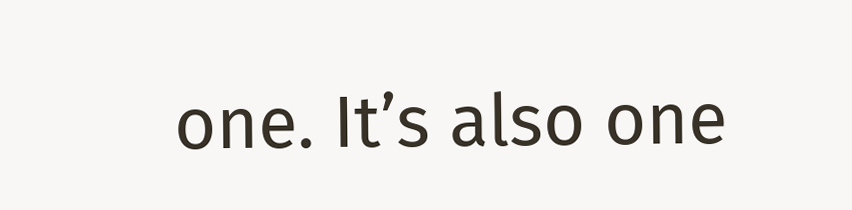one. It’s also one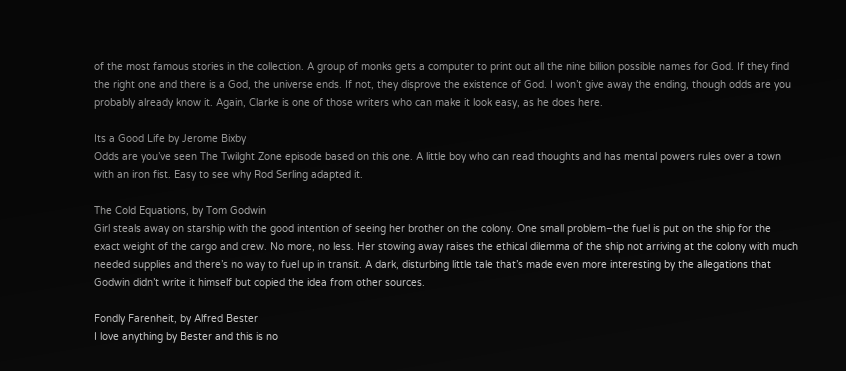of the most famous stories in the collection. A group of monks gets a computer to print out all the nine billion possible names for God. If they find the right one and there is a God, the universe ends. If not, they disprove the existence of God. I won’t give away the ending, though odds are you probably already know it. Again, Clarke is one of those writers who can make it look easy, as he does here.

Its a Good Life by Jerome Bixby
Odds are you’ve seen The Twilght Zone episode based on this one. A little boy who can read thoughts and has mental powers rules over a town with an iron fist. Easy to see why Rod Serling adapted it.

The Cold Equations, by Tom Godwin
Girl steals away on starship with the good intention of seeing her brother on the colony. One small problem–the fuel is put on the ship for the exact weight of the cargo and crew. No more, no less. Her stowing away raises the ethical dilemma of the ship not arriving at the colony with much needed supplies and there’s no way to fuel up in transit. A dark, disturbing little tale that’s made even more interesting by the allegations that Godwin didn’t write it himself but copied the idea from other sources.

Fondly Farenheit, by Alfred Bester
I love anything by Bester and this is no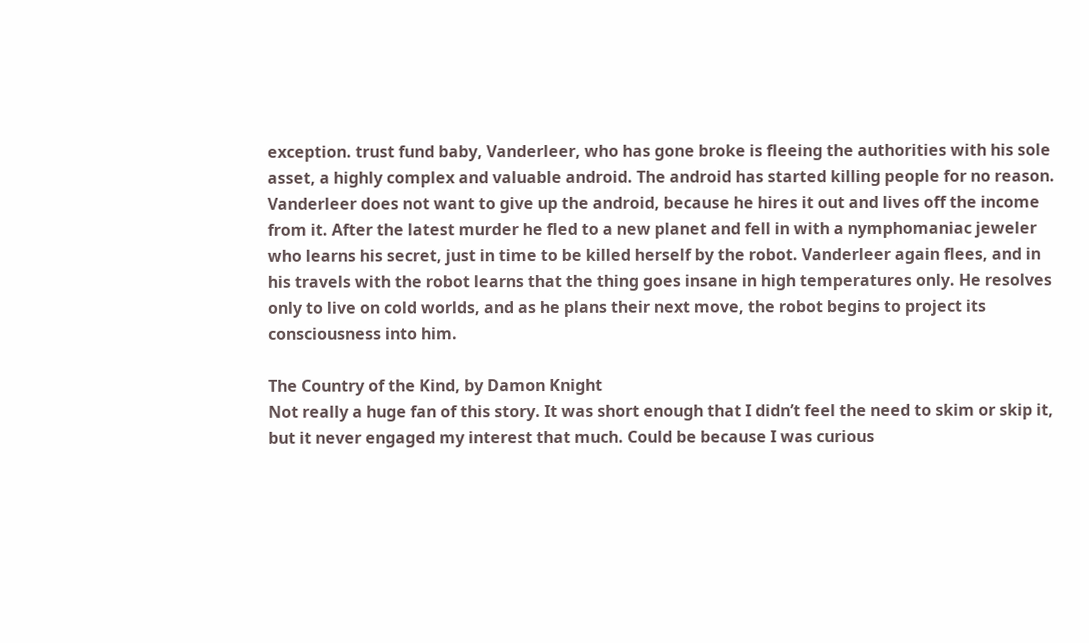exception. trust fund baby, Vanderleer, who has gone broke is fleeing the authorities with his sole asset, a highly complex and valuable android. The android has started killing people for no reason. Vanderleer does not want to give up the android, because he hires it out and lives off the income from it. After the latest murder he fled to a new planet and fell in with a nymphomaniac jeweler who learns his secret, just in time to be killed herself by the robot. Vanderleer again flees, and in his travels with the robot learns that the thing goes insane in high temperatures only. He resolves only to live on cold worlds, and as he plans their next move, the robot begins to project its consciousness into him.

The Country of the Kind, by Damon Knight
Not really a huge fan of this story. It was short enough that I didn’t feel the need to skim or skip it, but it never engaged my interest that much. Could be because I was curious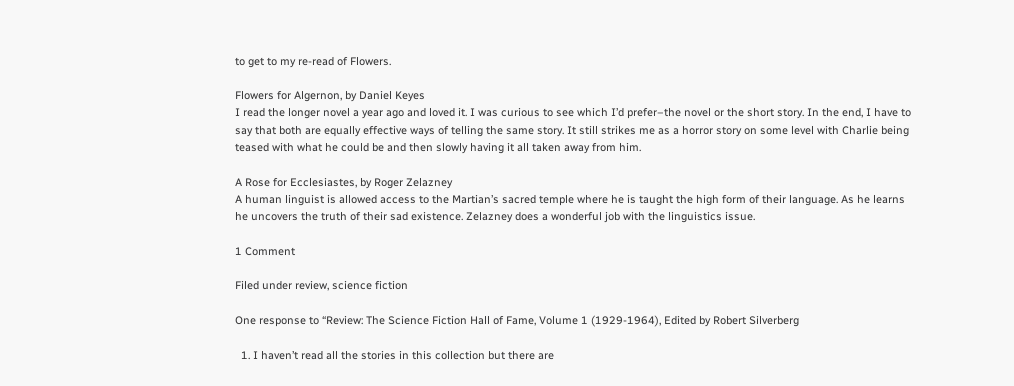to get to my re-read of Flowers.

Flowers for Algernon, by Daniel Keyes
I read the longer novel a year ago and loved it. I was curious to see which I’d prefer–the novel or the short story. In the end, I have to say that both are equally effective ways of telling the same story. It still strikes me as a horror story on some level with Charlie being teased with what he could be and then slowly having it all taken away from him.

A Rose for Ecclesiastes, by Roger Zelazney
A human linguist is allowed access to the Martian’s sacred temple where he is taught the high form of their language. As he learns he uncovers the truth of their sad existence. Zelazney does a wonderful job with the linguistics issue.

1 Comment

Filed under review, science fiction

One response to “Review: The Science Fiction Hall of Fame, Volume 1 (1929-1964), Edited by Robert Silverberg

  1. I haven’t read all the stories in this collection but there are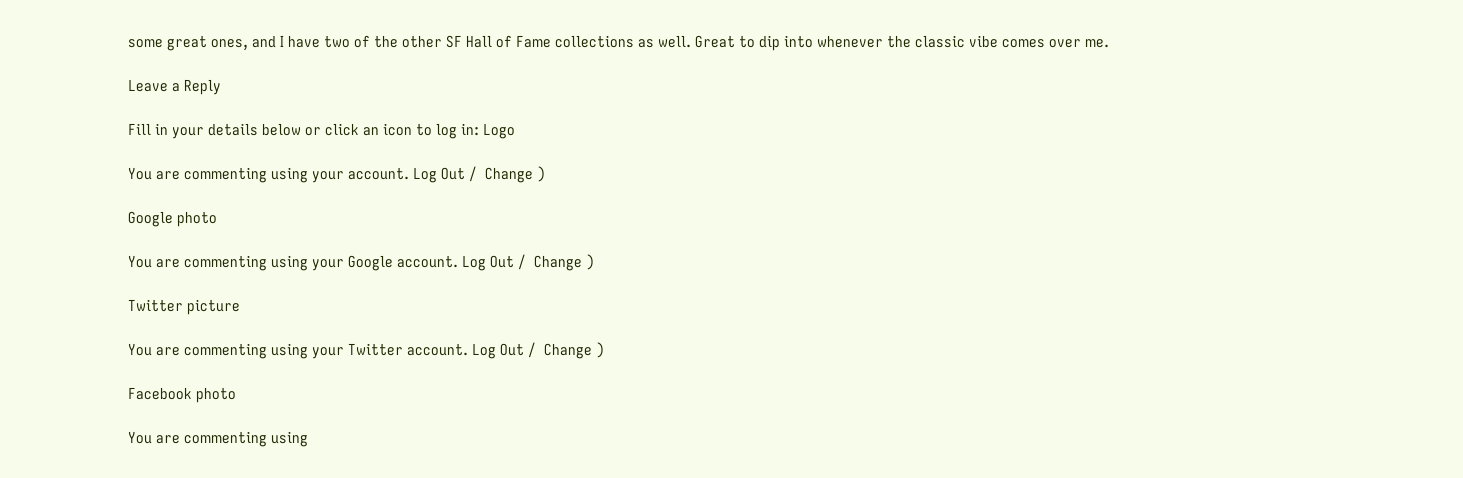some great ones, and I have two of the other SF Hall of Fame collections as well. Great to dip into whenever the classic vibe comes over me.

Leave a Reply

Fill in your details below or click an icon to log in: Logo

You are commenting using your account. Log Out /  Change )

Google photo

You are commenting using your Google account. Log Out /  Change )

Twitter picture

You are commenting using your Twitter account. Log Out /  Change )

Facebook photo

You are commenting using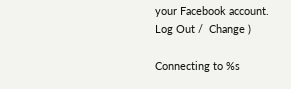your Facebook account. Log Out /  Change )

Connecting to %s